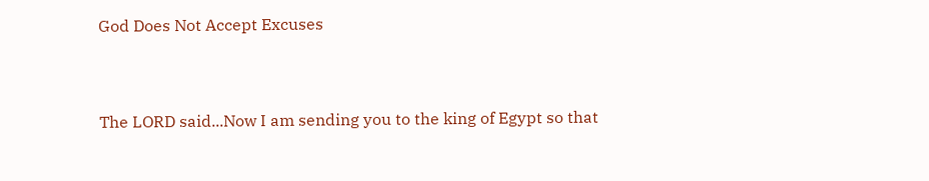God Does Not Accept Excuses


The LORD said...Now I am sending you to the king of Egypt so that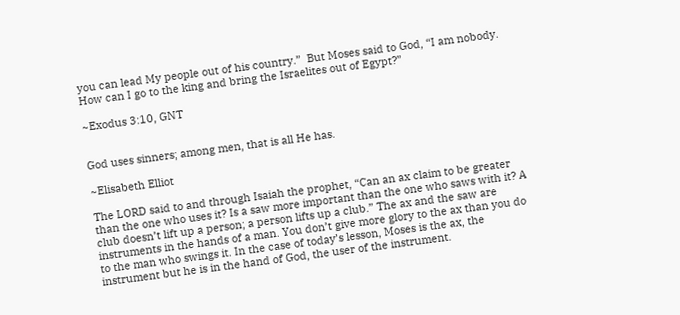you can lead My people out of his country.”  But Moses said to God, “I am nobody. How can I go to the king and bring the Israelites out of Egypt?”

~Exodus 3:10, GNT


God uses sinners; among men, that is all He has.

~Elisabeth Elliot

The LORD said to and through Isaiah the prophet, “Can an ax claim to be greater than the one who uses it? Is a saw more important than the one who saws with it? A club doesn’t lift up a person; a person lifts up a club.” The ax and the saw are instruments in the hands of a man. You don’t give more glory to the ax than you do to the man who swings it. In the case of today’s lesson, Moses is the ax, the instrument but he is in the hand of God, the user of the instrument.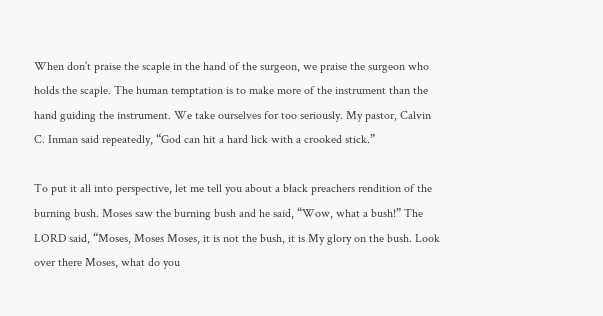When don’t praise the scaple in the hand of the surgeon, we praise the surgeon who holds the scaple. The human temptation is to make more of the instrument than the hand guiding the instrument. We take ourselves for too seriously. My pastor, Calvin C. Inman said repeatedly, “God can hit a hard lick with a crooked stick.”

To put it all into perspective, let me tell you about a black preachers rendition of the burning bush. Moses saw the burning bush and he said, “Wow, what a bush!” The LORD said, “Moses, Moses Moses, it is not the bush, it is My glory on the bush. Look over there Moses, what do you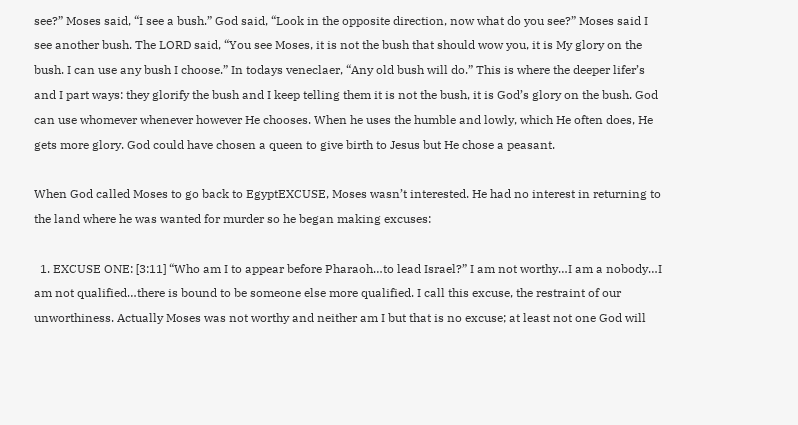see?” Moses said, “I see a bush.” God said, “Look in the opposite direction, now what do you see?” Moses said I see another bush. The LORD said, “You see Moses, it is not the bush that should wow you, it is My glory on the bush. I can use any bush I choose.” In todays veneclaer, “Any old bush will do.” This is where the deeper lifer’s and I part ways: they glorify the bush and I keep telling them it is not the bush, it is God’s glory on the bush. God can use whomever whenever however He chooses. When he uses the humble and lowly, which He often does, He gets more glory. God could have chosen a queen to give birth to Jesus but He chose a peasant.

When God called Moses to go back to EgyptEXCUSE, Moses wasn’t interested. He had no interest in returning to the land where he was wanted for murder so he began making excuses:

  1. EXCUSE ONE: [3:11] “Who am I to appear before Pharaoh…to lead Israel?” I am not worthy…I am a nobody…I am not qualified…there is bound to be someone else more qualified. I call this excuse, the restraint of our unworthiness. Actually Moses was not worthy and neither am I but that is no excuse; at least not one God will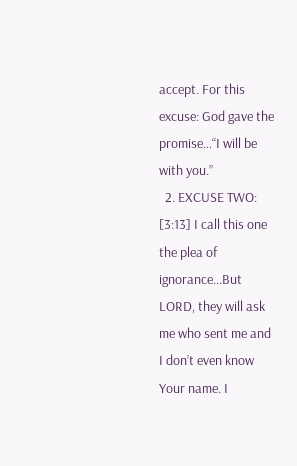accept. For this excuse: God gave the promise…“I will be with you.”
  2. EXCUSE TWO: [3:13] I call this one the plea of ignorance...But LORD, they will ask me who sent me and I don’t even know Your name. I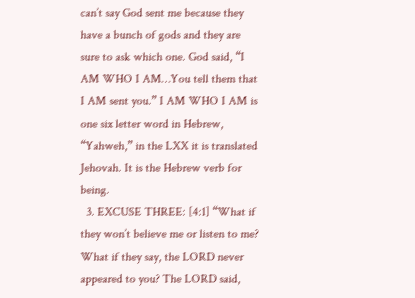can’t say God sent me because they have a bunch of gods and they are sure to ask which one. God said, “I AM WHO I AM…You tell them that I AM sent you.” I AM WHO I AM is one six letter word in Hebrew, “Yahweh,” in the LXX it is translated Jehovah. It is the Hebrew verb for being.
  3. EXCUSE THREE: [4:1] “What if they won’t believe me or listen to me? What if they say, the LORD never appeared to you? The LORD said,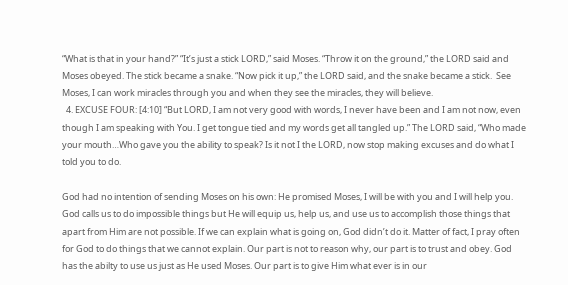“What is that in your hand?” “It’s just a stick LORD,” said Moses. “Throw it on the ground,” the LORD said and Moses obeyed. The stick became a snake. “Now pick it up,” the LORD said, and the snake became a stick.  See Moses, I can work miracles through you and when they see the miracles, they will believe.
  4. EXCUSE FOUR: [4:10] “But LORD, I am not very good with words, I never have been and I am not now, even though I am speaking with You. I get tongue tied and my words get all tangled up.” The LORD said, “Who made your mouth…Who gave you the ability to speak? Is it not I the LORD, now stop making excuses and do what I told you to do.

God had no intention of sending Moses on his own: He promised Moses, I will be with you and I will help you. God calls us to do impossible things but He will equip us, help us, and use us to accomplish those things that apart from Him are not possible. If we can explain what is going on, God didn’t do it. Matter of fact, I pray often for God to do things that we cannot explain. Our part is not to reason why, our part is to trust and obey. God has the abilty to use us just as He used Moses. Our part is to give Him what ever is in our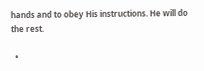hands and to obey His instructions. He will do the rest.

  •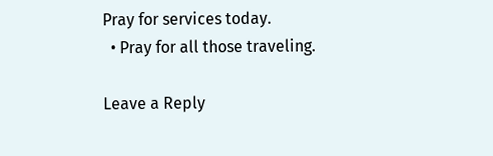Pray for services today.
  • Pray for all those traveling.

Leave a Reply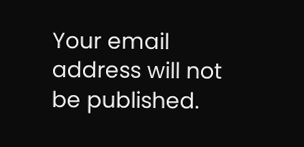Your email address will not be published.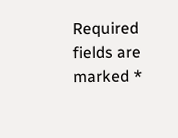Required fields are marked *